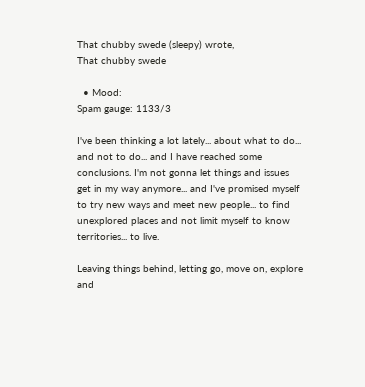That chubby swede (sleepy) wrote,
That chubby swede

  • Mood:
Spam gauge: 1133/3

I've been thinking a lot lately... about what to do... and not to do... and I have reached some conclusions. I'm not gonna let things and issues get in my way anymore... and I've promised myself to try new ways and meet new people... to find unexplored places and not limit myself to know territories... to live.

Leaving things behind, letting go, move on, explore and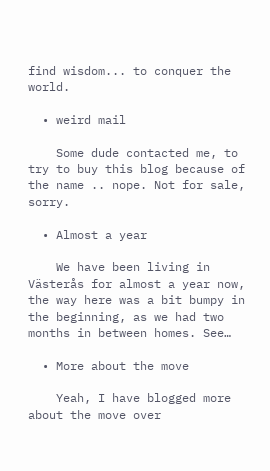find wisdom... to conquer the world.

  • weird mail

    Some dude contacted me, to try to buy this blog because of the name .. nope. Not for sale, sorry.

  • Almost a year

    We have been living in Västerås for almost a year now, the way here was a bit bumpy in the beginning, as we had two months in between homes. See…

  • More about the move

    Yeah, I have blogged more about the move over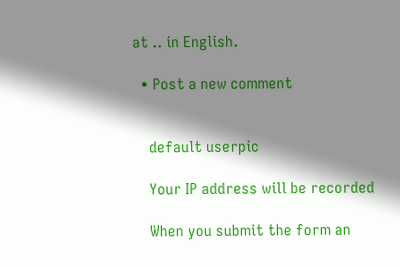at .. in English.

  • Post a new comment


    default userpic

    Your IP address will be recorded

    When you submit the form an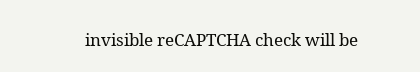invisible reCAPTCHA check will be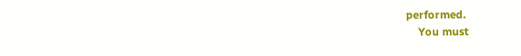performed.
    You must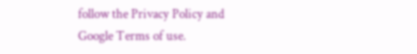follow the Privacy Policy and Google Terms of use.